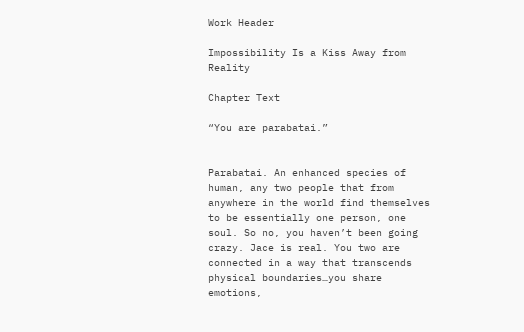Work Header

Impossibility Is a Kiss Away from Reality

Chapter Text

“You are parabatai.”


Parabatai. An enhanced species of human, any two people that from anywhere in the world find themselves to be essentially one person, one soul. So no, you haven’t been going crazy. Jace is real. You two are connected in a way that transcends physical boundaries…you share emotions,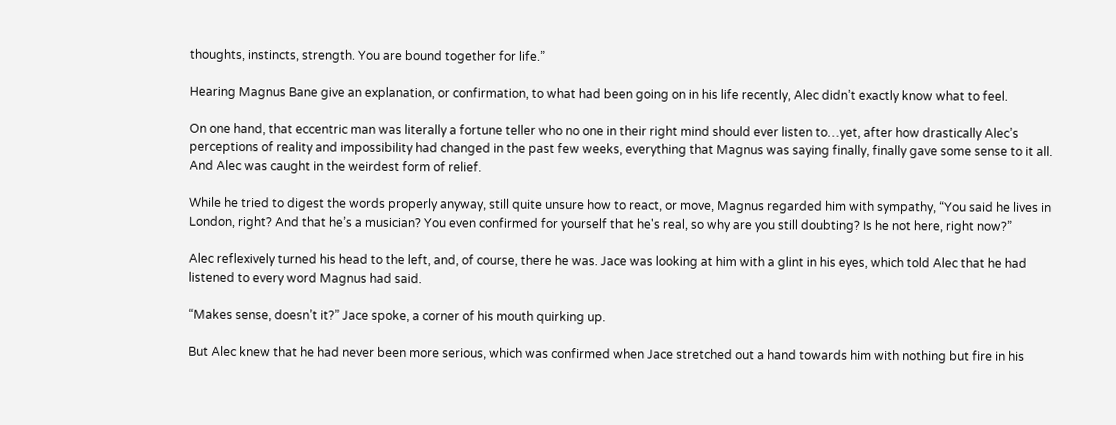thoughts, instincts, strength. You are bound together for life.”

Hearing Magnus Bane give an explanation, or confirmation, to what had been going on in his life recently, Alec didn’t exactly know what to feel.

On one hand, that eccentric man was literally a fortune teller who no one in their right mind should ever listen to…yet, after how drastically Alec’s perceptions of reality and impossibility had changed in the past few weeks, everything that Magnus was saying finally, finally gave some sense to it all. And Alec was caught in the weirdest form of relief.

While he tried to digest the words properly anyway, still quite unsure how to react, or move, Magnus regarded him with sympathy, “You said he lives in London, right? And that he’s a musician? You even confirmed for yourself that he's real, so why are you still doubting? Is he not here, right now?”

Alec reflexively turned his head to the left, and, of course, there he was. Jace was looking at him with a glint in his eyes, which told Alec that he had listened to every word Magnus had said.

“Makes sense, doesn’t it?” Jace spoke, a corner of his mouth quirking up.

But Alec knew that he had never been more serious, which was confirmed when Jace stretched out a hand towards him with nothing but fire in his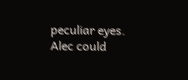peculiar eyes. Alec could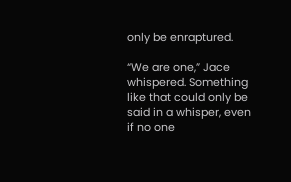only be enraptured.

“We are one,” Jace whispered. Something like that could only be said in a whisper, even if no one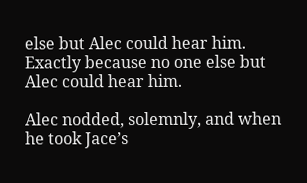else but Alec could hear him. Exactly because no one else but Alec could hear him.

Alec nodded, solemnly, and when he took Jace’s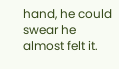hand, he could swear he almost felt it.